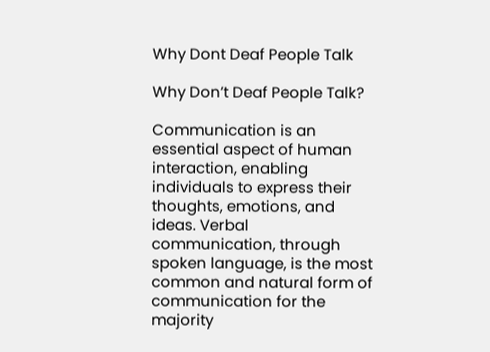Why Dont Deaf People Talk

Why Don’t Deaf People Talk?

Communication is an essential aspect of human interaction, enabling individuals to express their thoughts, emotions, and ideas. Verbal communication, through spoken language, is the most common and natural form of communication for the majority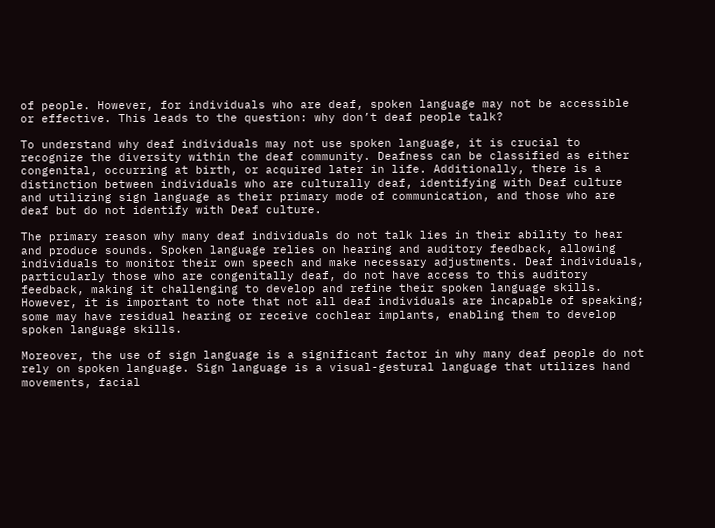of people. However, for individuals who are deaf, spoken language may not be accessible or effective. This leads to the question: why don’t deaf people talk?

To understand why deaf individuals may not use spoken language, it is crucial to recognize the diversity within the deaf community. Deafness can be classified as either congenital, occurring at birth, or acquired later in life. Additionally, there is a distinction between individuals who are culturally deaf, identifying with Deaf culture and utilizing sign language as their primary mode of communication, and those who are deaf but do not identify with Deaf culture.

The primary reason why many deaf individuals do not talk lies in their ability to hear and produce sounds. Spoken language relies on hearing and auditory feedback, allowing individuals to monitor their own speech and make necessary adjustments. Deaf individuals, particularly those who are congenitally deaf, do not have access to this auditory feedback, making it challenging to develop and refine their spoken language skills. However, it is important to note that not all deaf individuals are incapable of speaking; some may have residual hearing or receive cochlear implants, enabling them to develop spoken language skills.

Moreover, the use of sign language is a significant factor in why many deaf people do not rely on spoken language. Sign language is a visual-gestural language that utilizes hand movements, facial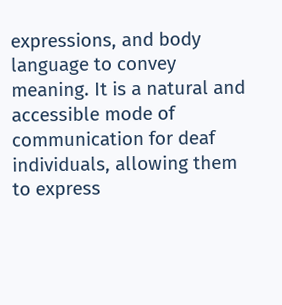expressions, and body language to convey meaning. It is a natural and accessible mode of communication for deaf individuals, allowing them to express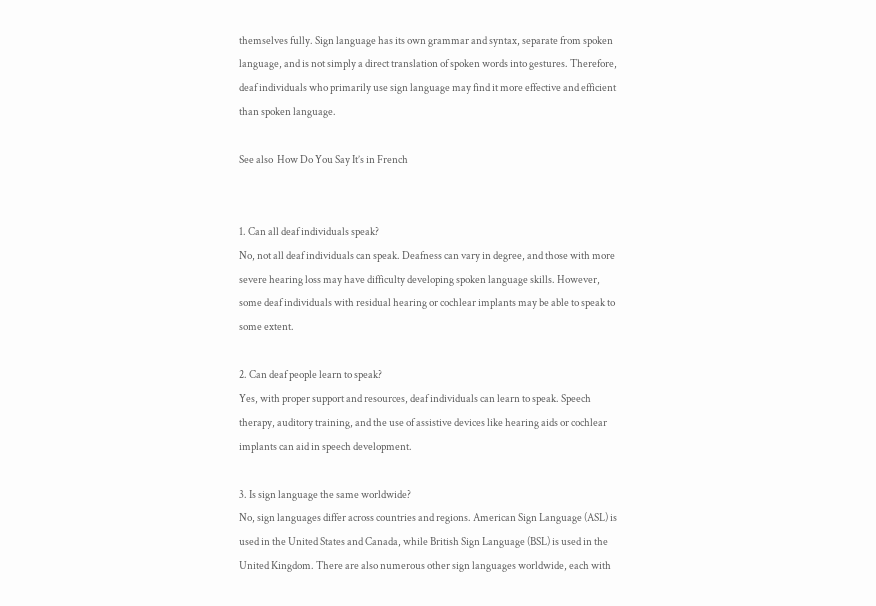themselves fully. Sign language has its own grammar and syntax, separate from spoken language, and is not simply a direct translation of spoken words into gestures. Therefore, deaf individuals who primarily use sign language may find it more effective and efficient than spoken language.

See also  How Do You Say It’s in French


1. Can all deaf individuals speak?
No, not all deaf individuals can speak. Deafness can vary in degree, and those with more severe hearing loss may have difficulty developing spoken language skills. However, some deaf individuals with residual hearing or cochlear implants may be able to speak to some extent.

2. Can deaf people learn to speak?
Yes, with proper support and resources, deaf individuals can learn to speak. Speech therapy, auditory training, and the use of assistive devices like hearing aids or cochlear implants can aid in speech development.

3. Is sign language the same worldwide?
No, sign languages differ across countries and regions. American Sign Language (ASL) is used in the United States and Canada, while British Sign Language (BSL) is used in the United Kingdom. There are also numerous other sign languages worldwide, each with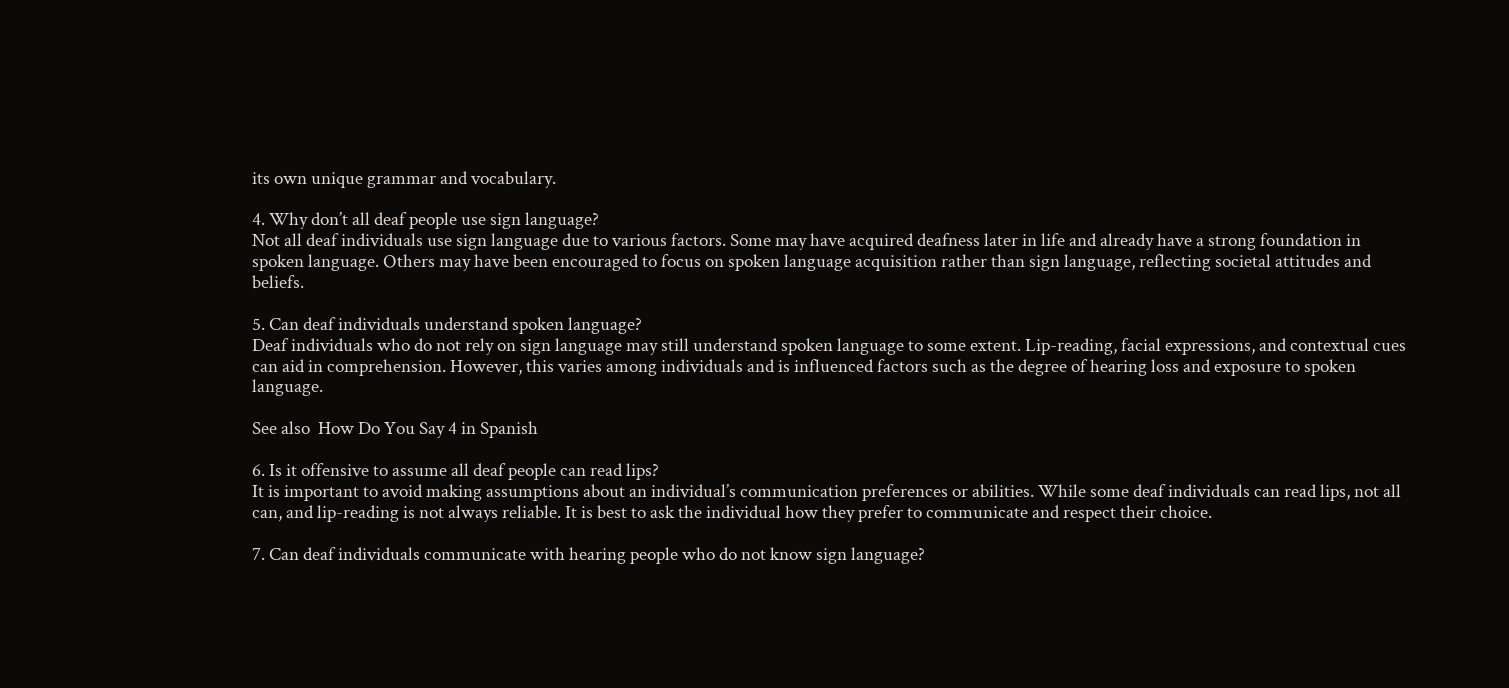its own unique grammar and vocabulary.

4. Why don’t all deaf people use sign language?
Not all deaf individuals use sign language due to various factors. Some may have acquired deafness later in life and already have a strong foundation in spoken language. Others may have been encouraged to focus on spoken language acquisition rather than sign language, reflecting societal attitudes and beliefs.

5. Can deaf individuals understand spoken language?
Deaf individuals who do not rely on sign language may still understand spoken language to some extent. Lip-reading, facial expressions, and contextual cues can aid in comprehension. However, this varies among individuals and is influenced factors such as the degree of hearing loss and exposure to spoken language.

See also  How Do You Say 4 in Spanish

6. Is it offensive to assume all deaf people can read lips?
It is important to avoid making assumptions about an individual’s communication preferences or abilities. While some deaf individuals can read lips, not all can, and lip-reading is not always reliable. It is best to ask the individual how they prefer to communicate and respect their choice.

7. Can deaf individuals communicate with hearing people who do not know sign language?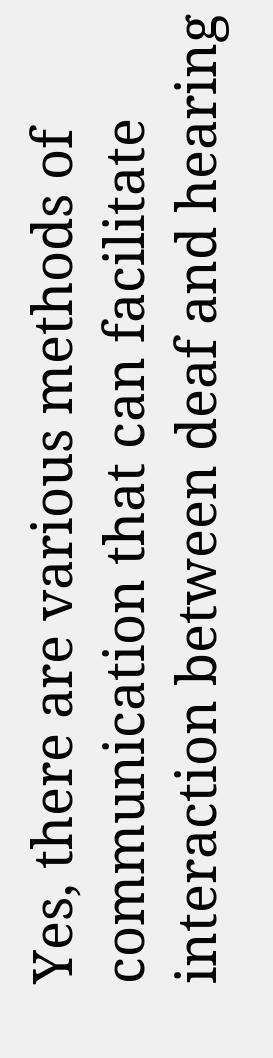Yes, there are various methods of communication that can facilitate interaction between deaf and hearing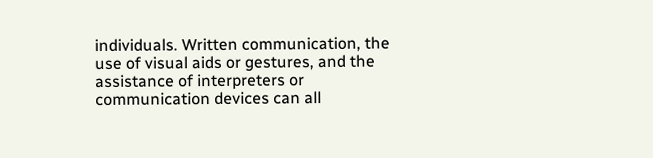individuals. Written communication, the use of visual aids or gestures, and the assistance of interpreters or communication devices can all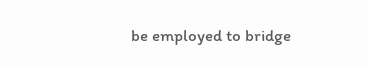be employed to bridge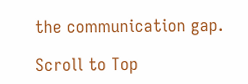the communication gap.

Scroll to Top